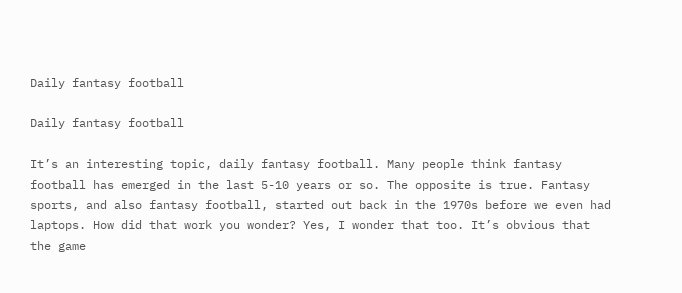Daily fantasy football

Daily fantasy football

It’s an interesting topic, daily fantasy football. Many people think fantasy football has emerged in the last 5-10 years or so. The opposite is true. Fantasy sports, and also fantasy football, started out back in the 1970s before we even had laptops. How did that work you wonder? Yes, I wonder that too. It’s obvious that the game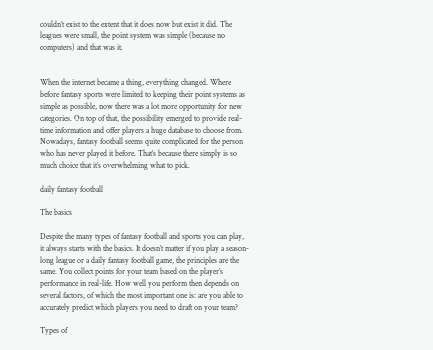couldn’t exist to the extent that it does now but exist it did. The leagues were small, the point system was simple (because no computers) and that was it.


When the internet became a thing, everything changed. Where before fantasy sports were limited to keeping their point systems as simple as possible, now there was a lot more opportunity for new categories. On top of that, the possibility emerged to provide real-time information and offer players a huge database to choose from. Nowadays, fantasy football seems quite complicated for the person who has never played it before. That’s because there simply is so much choice that it’s overwhelming what to pick.

daily fantasy football

The basics

Despite the many types of fantasy football and sports you can play, it always starts with the basics. It doesn’t matter if you play a season-long league or a daily fantasy football game, the principles are the same. You collect points for your team based on the player’s performance in real-life. How well you perform then depends on several factors, of which the most important one is: are you able to accurately predict which players you need to draft on your team?

Types of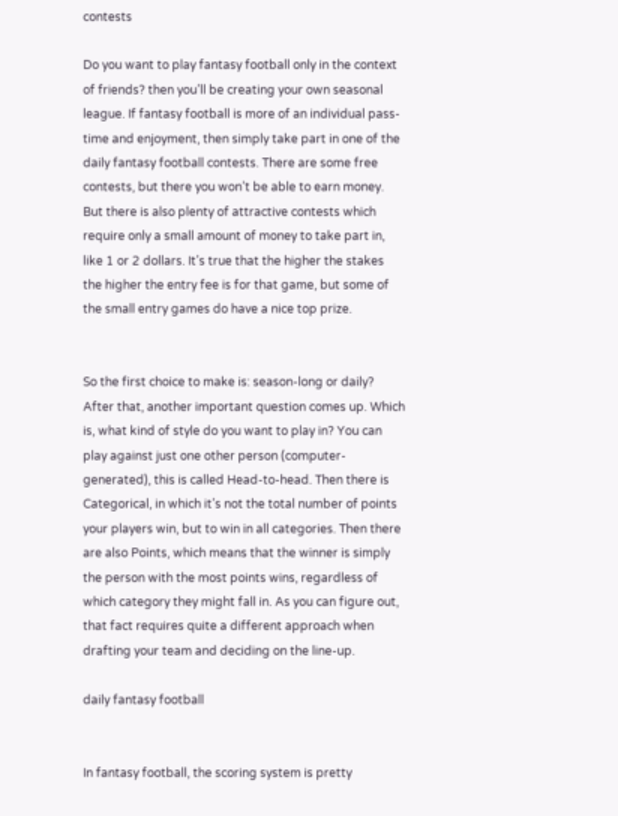contests

Do you want to play fantasy football only in the context of friends? then you’ll be creating your own seasonal league. If fantasy football is more of an individual pass-time and enjoyment, then simply take part in one of the daily fantasy football contests. There are some free contests, but there you won’t be able to earn money. But there is also plenty of attractive contests which require only a small amount of money to take part in, like 1 or 2 dollars. It’s true that the higher the stakes the higher the entry fee is for that game, but some of the small entry games do have a nice top prize.


So the first choice to make is: season-long or daily? After that, another important question comes up. Which is, what kind of style do you want to play in? You can play against just one other person (computer-generated), this is called Head-to-head. Then there is Categorical, in which it’s not the total number of points your players win, but to win in all categories. Then there are also Points, which means that the winner is simply the person with the most points wins, regardless of which category they might fall in. As you can figure out, that fact requires quite a different approach when drafting your team and deciding on the line-up.

daily fantasy football


In fantasy football, the scoring system is pretty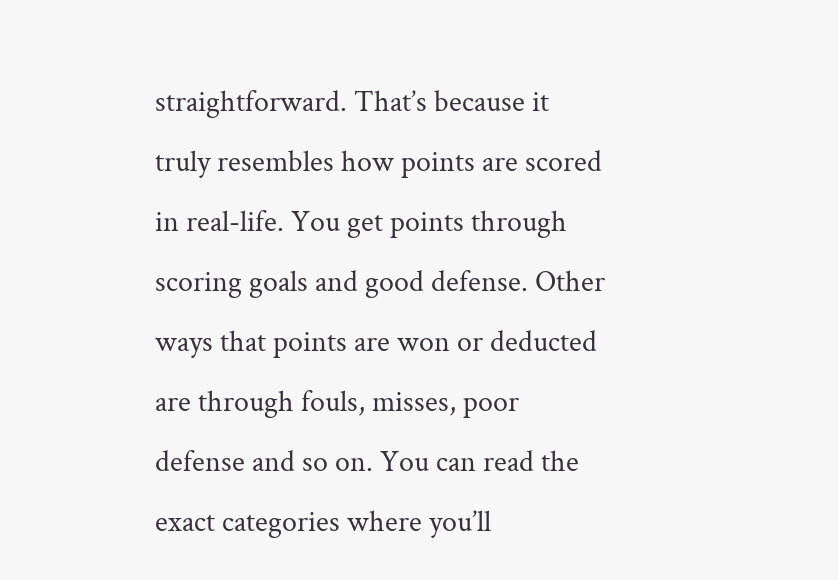straightforward. That’s because it truly resembles how points are scored in real-life. You get points through scoring goals and good defense. Other ways that points are won or deducted are through fouls, misses, poor defense and so on. You can read the exact categories where you’ll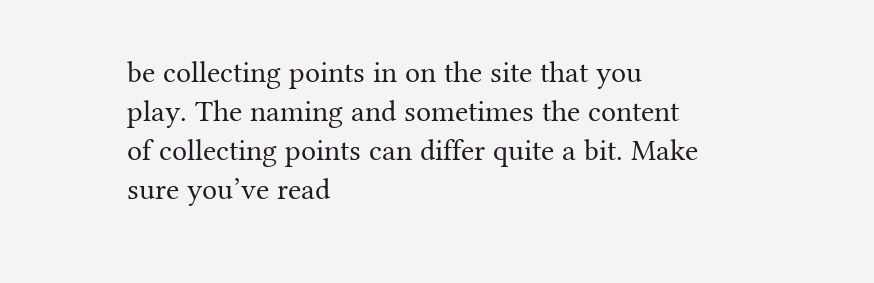be collecting points in on the site that you play. The naming and sometimes the content of collecting points can differ quite a bit. Make sure you’ve read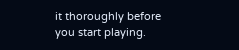it thoroughly before you start playing.